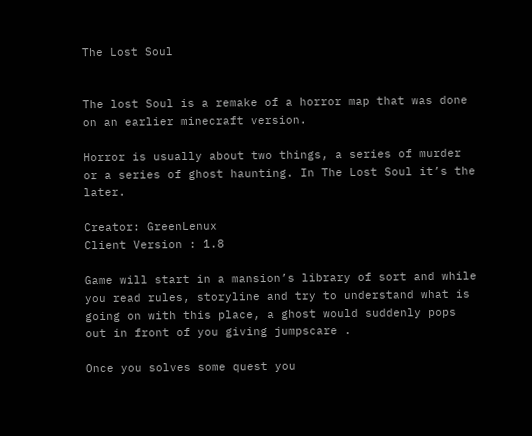The Lost Soul


The lost Soul is a remake of a horror map that was done on an earlier minecraft version.

Horror is usually about two things, a series of murder or a series of ghost haunting. In The Lost Soul it’s the later.

Creator: GreenLenux
Client Version : 1.8

Game will start in a mansion’s library of sort and while you read rules, storyline and try to understand what is going on with this place, a ghost would suddenly pops out in front of you giving jumpscare .

Once you solves some quest you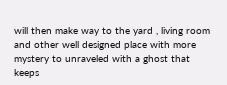will then make way to the yard , living room and other well designed place with more mystery to unraveled with a ghost that keeps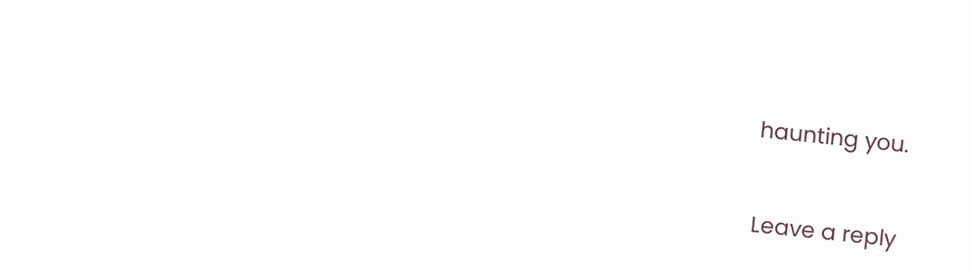haunting you.


Leave a reply